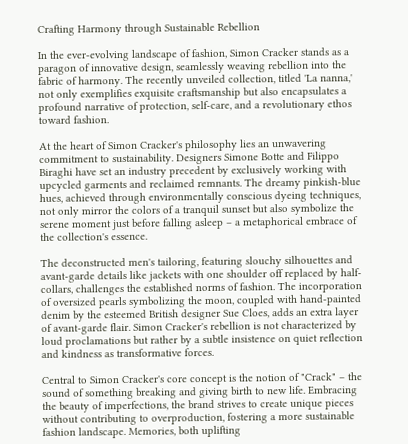Crafting Harmony through Sustainable Rebellion

In the ever-evolving landscape of fashion, Simon Cracker stands as a paragon of innovative design, seamlessly weaving rebellion into the fabric of harmony. The recently unveiled collection, titled 'La nanna,' not only exemplifies exquisite craftsmanship but also encapsulates a profound narrative of protection, self-care, and a revolutionary ethos toward fashion.

At the heart of Simon Cracker's philosophy lies an unwavering commitment to sustainability. Designers Simone Botte and Filippo Biraghi have set an industry precedent by exclusively working with upcycled garments and reclaimed remnants. The dreamy pinkish-blue hues, achieved through environmentally conscious dyeing techniques, not only mirror the colors of a tranquil sunset but also symbolize the serene moment just before falling asleep – a metaphorical embrace of the collection's essence.

The deconstructed men's tailoring, featuring slouchy silhouettes and avant-garde details like jackets with one shoulder off replaced by half-collars, challenges the established norms of fashion. The incorporation of oversized pearls symbolizing the moon, coupled with hand-painted denim by the esteemed British designer Sue Cloes, adds an extra layer of avant-garde flair. Simon Cracker's rebellion is not characterized by loud proclamations but rather by a subtle insistence on quiet reflection and kindness as transformative forces.

Central to Simon Cracker's core concept is the notion of "Crack" – the sound of something breaking and giving birth to new life. Embracing the beauty of imperfections, the brand strives to create unique pieces without contributing to overproduction, fostering a more sustainable fashion landscape. Memories, both uplifting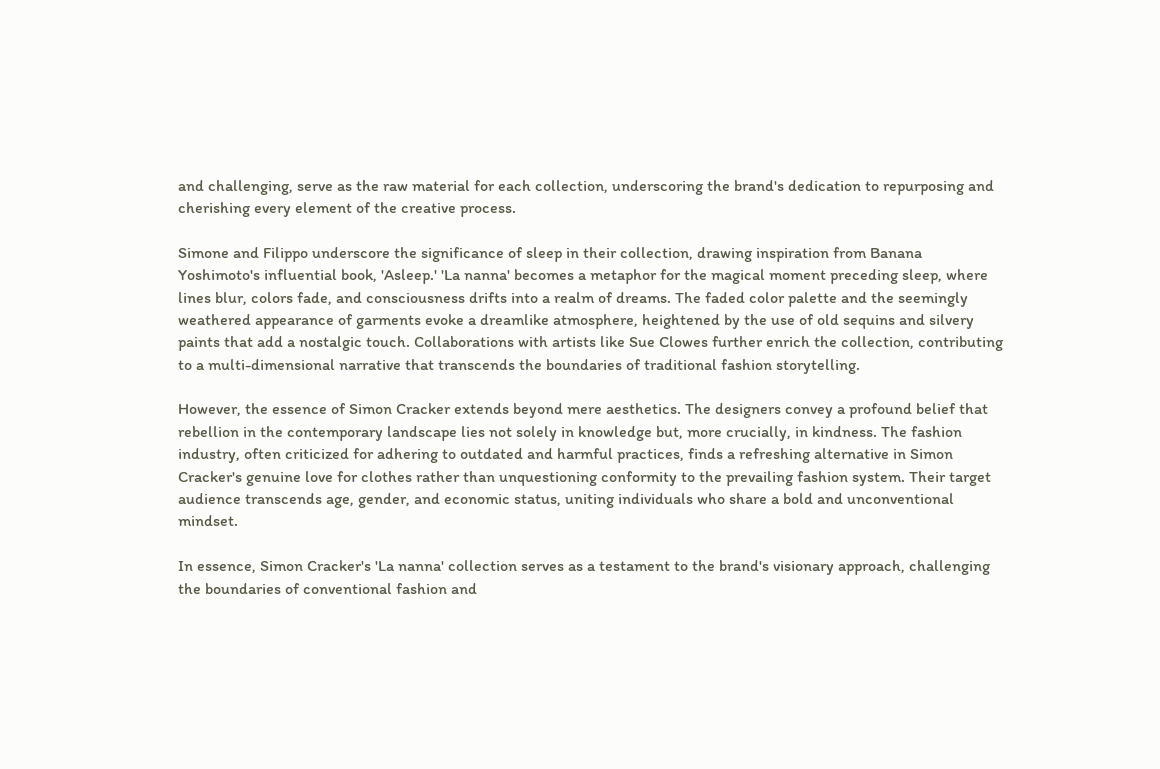and challenging, serve as the raw material for each collection, underscoring the brand's dedication to repurposing and cherishing every element of the creative process.

Simone and Filippo underscore the significance of sleep in their collection, drawing inspiration from Banana Yoshimoto's influential book, 'Asleep.' 'La nanna' becomes a metaphor for the magical moment preceding sleep, where lines blur, colors fade, and consciousness drifts into a realm of dreams. The faded color palette and the seemingly weathered appearance of garments evoke a dreamlike atmosphere, heightened by the use of old sequins and silvery paints that add a nostalgic touch. Collaborations with artists like Sue Clowes further enrich the collection, contributing to a multi-dimensional narrative that transcends the boundaries of traditional fashion storytelling.

However, the essence of Simon Cracker extends beyond mere aesthetics. The designers convey a profound belief that rebellion in the contemporary landscape lies not solely in knowledge but, more crucially, in kindness. The fashion industry, often criticized for adhering to outdated and harmful practices, finds a refreshing alternative in Simon Cracker's genuine love for clothes rather than unquestioning conformity to the prevailing fashion system. Their target audience transcends age, gender, and economic status, uniting individuals who share a bold and unconventional mindset.

In essence, Simon Cracker's 'La nanna' collection serves as a testament to the brand's visionary approach, challenging the boundaries of conventional fashion and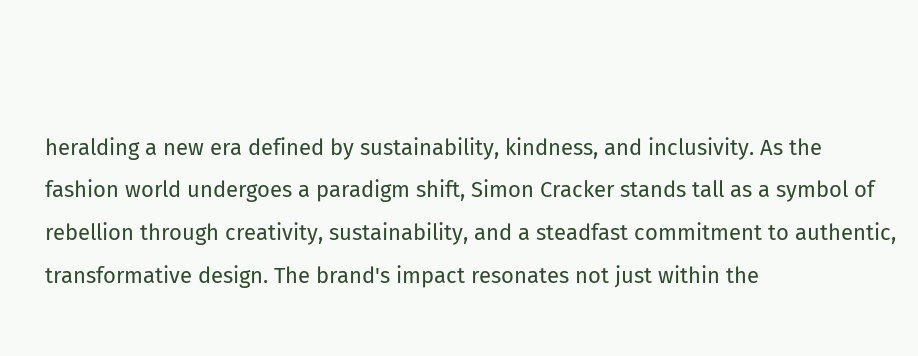heralding a new era defined by sustainability, kindness, and inclusivity. As the fashion world undergoes a paradigm shift, Simon Cracker stands tall as a symbol of rebellion through creativity, sustainability, and a steadfast commitment to authentic, transformative design. The brand's impact resonates not just within the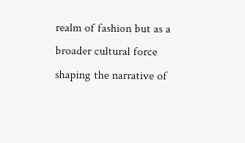realm of fashion but as a broader cultural force shaping the narrative of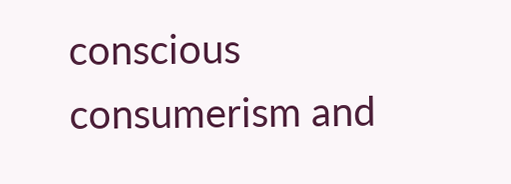conscious consumerism and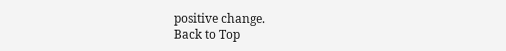positive change.
Back to Top